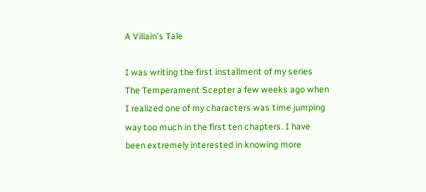A Villain’s Tale

I was writing the first installment of my series The Temperament Scepter a few weeks ago when I realized one of my characters was time jumping way too much in the first ten chapters. I have been extremely interested in knowing more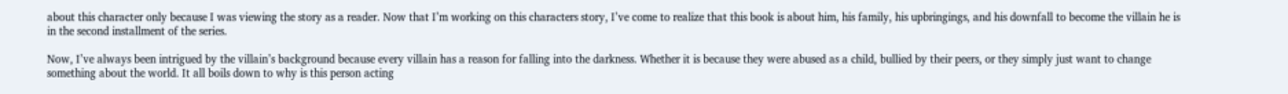about this character only because I was viewing the story as a reader. Now that I’m working on this characters story, I’ve come to realize that this book is about him, his family, his upbringings, and his downfall to become the villain he is in the second installment of the series.

Now, I’ve always been intrigued by the villain’s background because every villain has a reason for falling into the darkness. Whether it is because they were abused as a child, bullied by their peers, or they simply just want to change something about the world. It all boils down to why is this person acting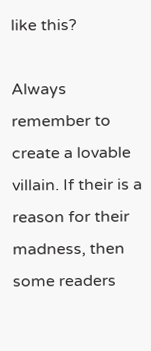like this?

Always remember to create a lovable villain. If their is a reason for their madness, then some readers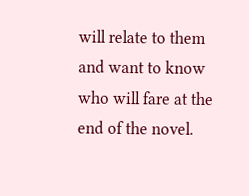will relate to them and want to know who will fare at the end of the novel.